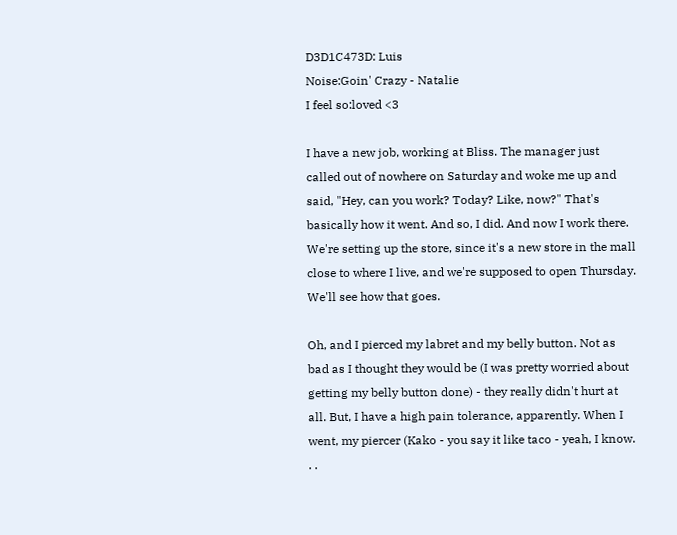D3D1C473D: Luis
Noise:Goin' Crazy - Natalie
I feel so:loved <3

I have a new job, working at Bliss. The manager just called out of nowhere on Saturday and woke me up and said, "Hey, can you work? Today? Like, now?" That's basically how it went. And so, I did. And now I work there. We're setting up the store, since it's a new store in the mall close to where I live, and we're supposed to open Thursday. We'll see how that goes.

Oh, and I pierced my labret and my belly button. Not as bad as I thought they would be (I was pretty worried about getting my belly button done) - they really didn't hurt at all. But, I have a high pain tolerance, apparently. When I went, my piercer (Kako - you say it like taco - yeah, I know. . .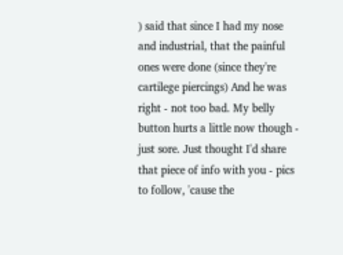) said that since I had my nose and industrial, that the painful ones were done (since they're cartilege piercings) And he was right - not too bad. My belly button hurts a little now though - just sore. Just thought I'd share that piece of info with you - pics to follow, 'cause the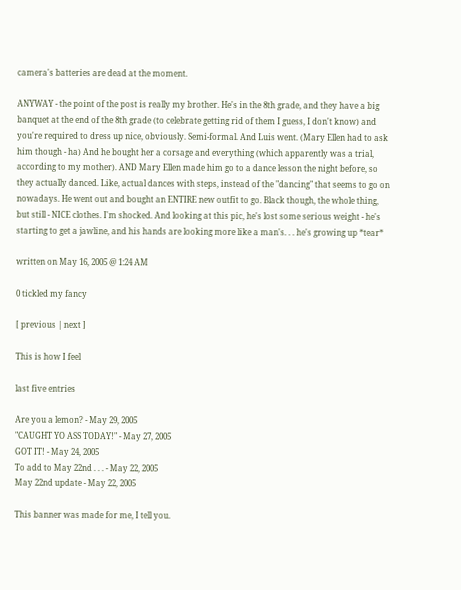camera's batteries are dead at the moment.

ANYWAY - the point of the post is really my brother. He's in the 8th grade, and they have a big banquet at the end of the 8th grade (to celebrate getting rid of them I guess, I don't know) and you're required to dress up nice, obviously. Semi-formal. And Luis went. (Mary Ellen had to ask him though - ha) And he bought her a corsage and everything (which apparently was a trial, according to my mother). AND Mary Ellen made him go to a dance lesson the night before, so they actually danced. Like, actual dances with steps, instead of the "dancing" that seems to go on nowadays. He went out and bought an ENTIRE new outfit to go. Black though, the whole thing, but still - NICE clothes. I'm shocked. And looking at this pic, he's lost some serious weight - he's starting to get a jawline, and his hands are looking more like a man's. . . he's growing up *tear*

written on May 16, 2005 @ 1:24 AM

0 tickled my fancy

[ previous | next ]

This is how I feel

last five entries

Are you a lemon? - May 29, 2005
"CAUGHT YO ASS TODAY!" - May 27, 2005
GOT IT! - May 24, 2005
To add to May 22nd . . . - May 22, 2005
May 22nd update - May 22, 2005

This banner was made for me, I tell you.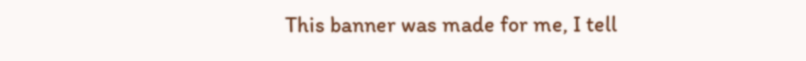This banner was made for me, I tell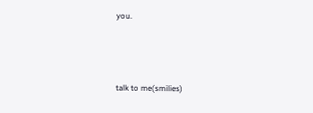you.



talk to me(smilies)